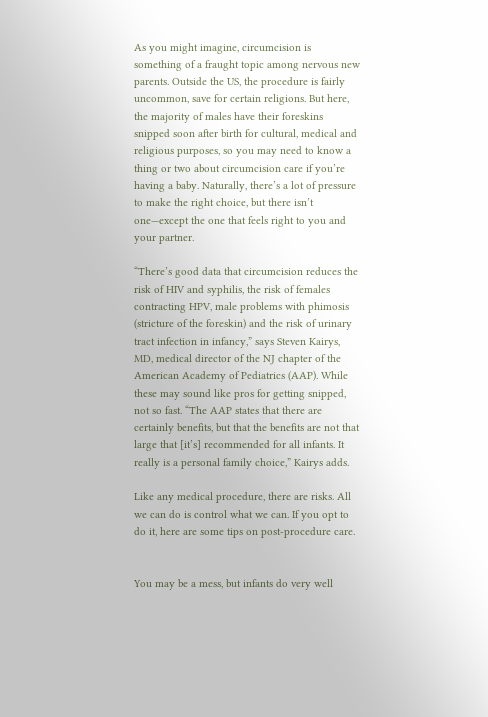As you might imagine, circumcision is something of a fraught topic among nervous new parents. Outside the US, the procedure is fairly uncommon, save for certain religions. But here, the majority of males have their foreskins snipped soon after birth for cultural, medical and religious purposes, so you may need to know a thing or two about circumcision care if you’re having a baby. Naturally, there’s a lot of pressure to make the right choice, but there isn’t one—except the one that feels right to you and your partner.

“There’s good data that circumcision reduces the risk of HIV and syphilis, the risk of females contracting HPV, male problems with phimosis (stricture of the foreskin) and the risk of urinary tract infection in infancy,” says Steven Kairys, MD, medical director of the NJ chapter of the American Academy of Pediatrics (AAP). While these may sound like pros for getting snipped, not so fast. “The AAP states that there are certainly benefits, but that the benefits are not that large that [it’s] recommended for all infants. It really is a personal family choice,” Kairys adds.

Like any medical procedure, there are risks. All we can do is control what we can. If you opt to do it, here are some tips on post-procedure care.


You may be a mess, but infants do very well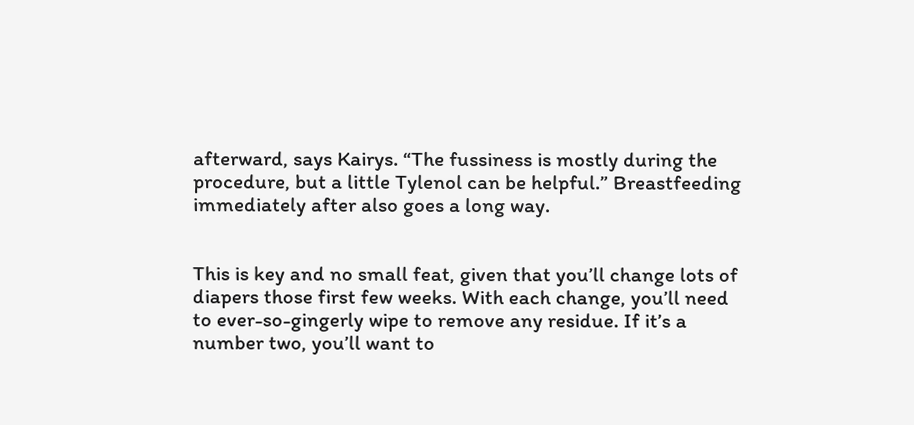afterward, says Kairys. “The fussiness is mostly during the procedure, but a little Tylenol can be helpful.” Breastfeeding immediately after also goes a long way.


This is key and no small feat, given that you’ll change lots of diapers those first few weeks. With each change, you’ll need to ever-so-gingerly wipe to remove any residue. If it’s a number two, you’ll want to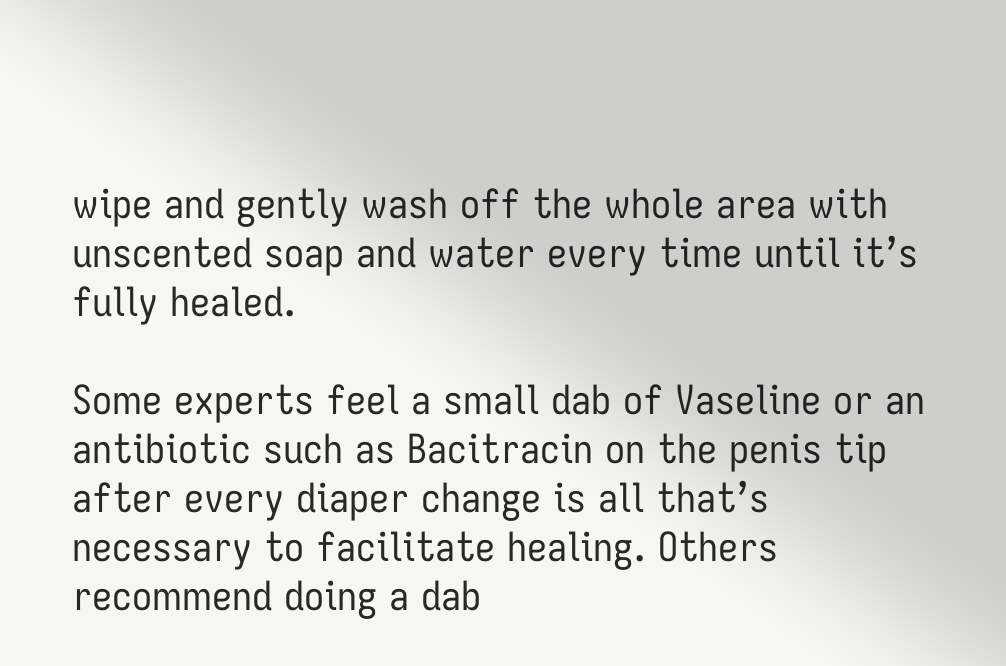wipe and gently wash off the whole area with unscented soap and water every time until it’s fully healed.

Some experts feel a small dab of Vaseline or an antibiotic such as Bacitracin on the penis tip after every diaper change is all that’s necessary to facilitate healing. Others recommend doing a dab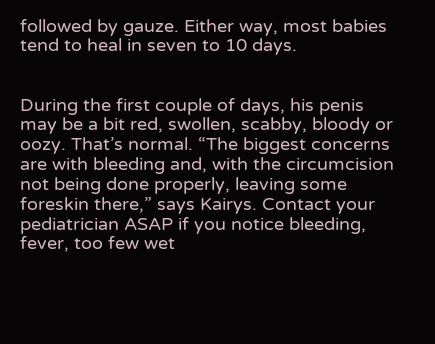followed by gauze. Either way, most babies tend to heal in seven to 10 days.


During the first couple of days, his penis may be a bit red, swollen, scabby, bloody or oozy. That’s normal. “The biggest concerns are with bleeding and, with the circumcision not being done properly, leaving some foreskin there,” says Kairys. Contact your pediatrician ASAP if you notice bleeding, fever, too few wet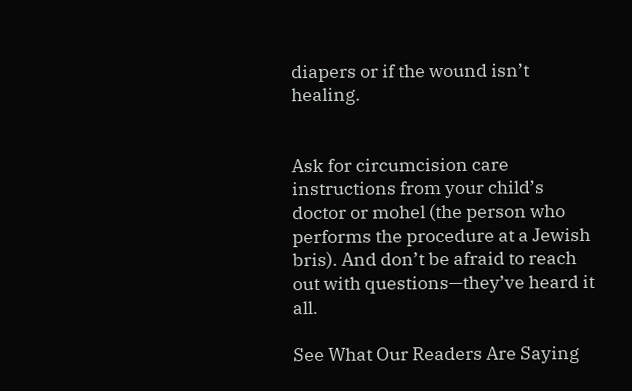diapers or if the wound isn’t healing.


Ask for circumcision care instructions from your child’s doctor or mohel (the person who performs the procedure at a Jewish bris). And don’t be afraid to reach out with questions—they’ve heard it all.

See What Our Readers Are Saying